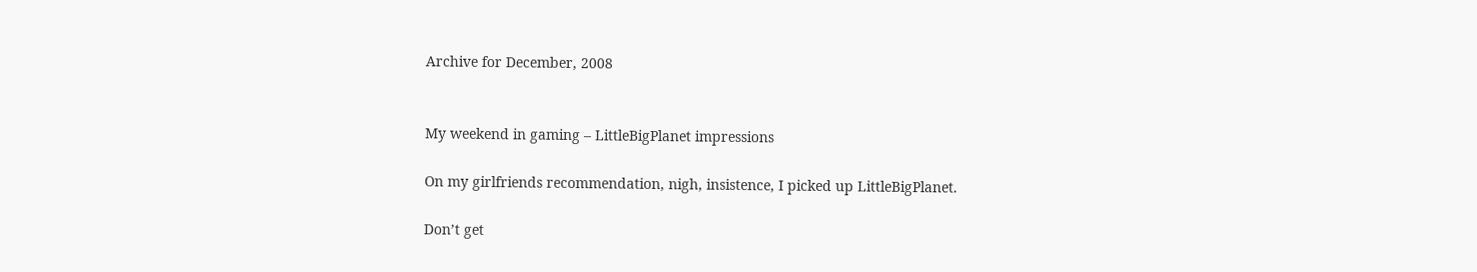Archive for December, 2008


My weekend in gaming – LittleBigPlanet impressions

On my girlfriends recommendation, nigh, insistence, I picked up LittleBigPlanet.

Don’t get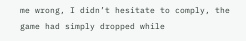me wrong, I didn’t hesitate to comply, the game had simply dropped while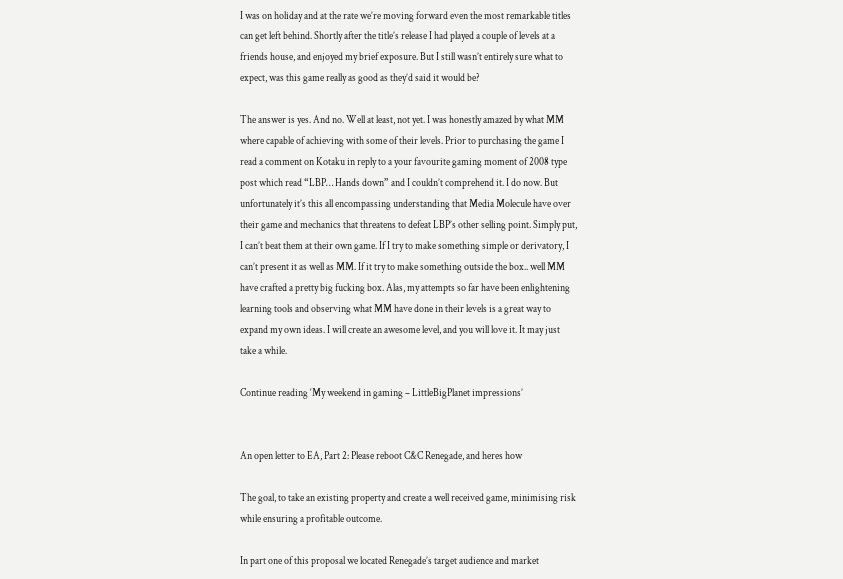I was on holiday and at the rate we’re moving forward even the most remarkable titles can get left behind. Shortly after the title’s release I had played a couple of levels at a friends house, and enjoyed my brief exposure. But I still wasn’t entirely sure what to expect, was this game really as good as they’d said it would be?

The answer is yes. And no. Well at least, not yet. I was honestly amazed by what MM where capable of achieving with some of their levels. Prior to purchasing the game I read a comment on Kotaku in reply to a your favourite gaming moment of 2008 type post which read “LBP… Hands down” and I couldn’t comprehend it. I do now. But unfortunately it’s this all encompassing understanding that Media Molecule have over their game and mechanics that threatens to defeat LBP’s other selling point. Simply put, I can’t beat them at their own game. If I try to make something simple or derivatory, I can’t present it as well as MM. If it try to make something outside the box.. well MM have crafted a pretty big fucking box. Alas, my attempts so far have been enlightening learning tools and observing what MM have done in their levels is a great way to expand my own ideas. I will create an awesome level, and you will love it. It may just take a while.

Continue reading ‘My weekend in gaming – LittleBigPlanet impressions’


An open letter to EA, Part 2: Please reboot C&C Renegade, and heres how

The goal, to take an existing property and create a well received game, minimising risk while ensuring a profitable outcome.

In part one of this proposal we located Renegade’s target audience and market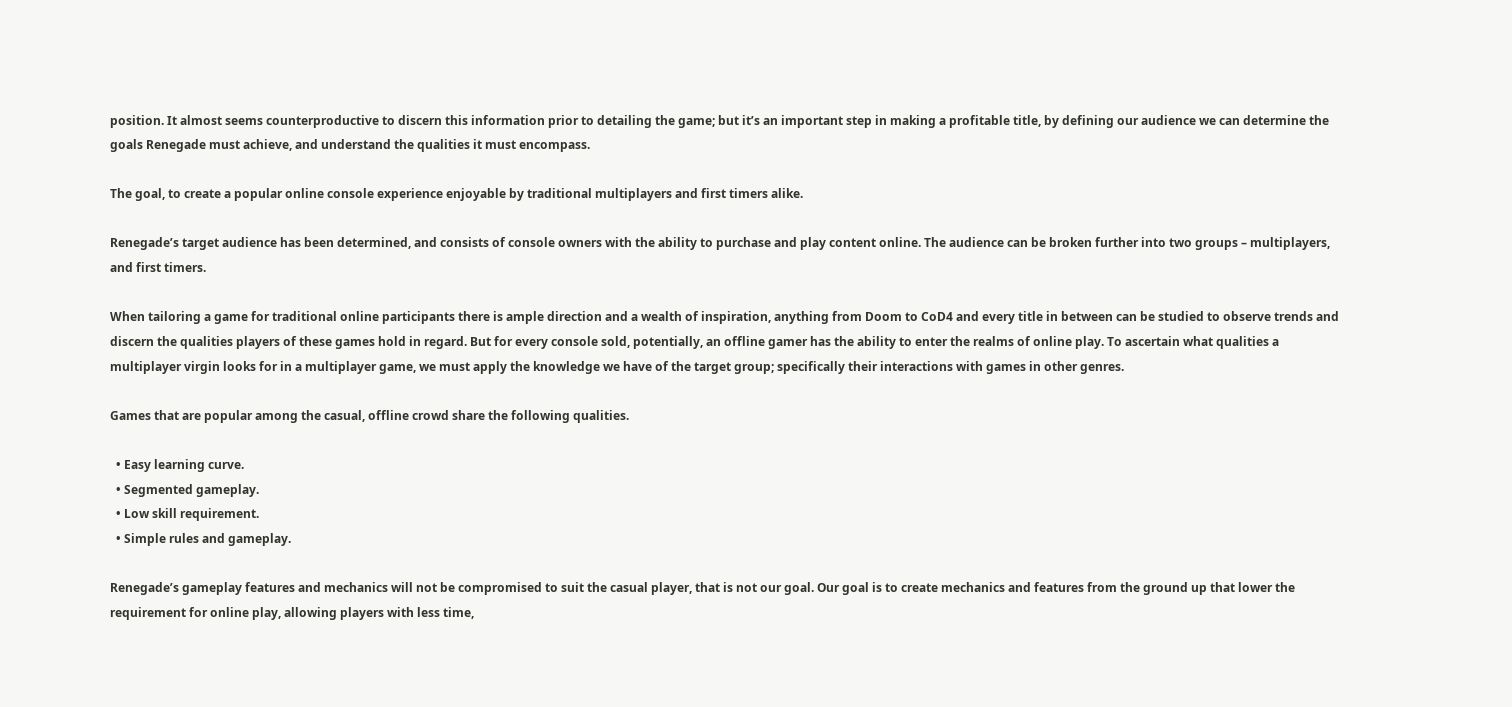position. It almost seems counterproductive to discern this information prior to detailing the game; but it’s an important step in making a profitable title, by defining our audience we can determine the goals Renegade must achieve, and understand the qualities it must encompass.

The goal, to create a popular online console experience enjoyable by traditional multiplayers and first timers alike.

Renegade’s target audience has been determined, and consists of console owners with the ability to purchase and play content online. The audience can be broken further into two groups – multiplayers, and first timers.

When tailoring a game for traditional online participants there is ample direction and a wealth of inspiration, anything from Doom to CoD4 and every title in between can be studied to observe trends and discern the qualities players of these games hold in regard. But for every console sold, potentially, an offline gamer has the ability to enter the realms of online play. To ascertain what qualities a multiplayer virgin looks for in a multiplayer game, we must apply the knowledge we have of the target group; specifically their interactions with games in other genres.

Games that are popular among the casual, offline crowd share the following qualities.

  • Easy learning curve.
  • Segmented gameplay.
  • Low skill requirement.
  • Simple rules and gameplay.

Renegade’s gameplay features and mechanics will not be compromised to suit the casual player, that is not our goal. Our goal is to create mechanics and features from the ground up that lower the requirement for online play, allowing players with less time,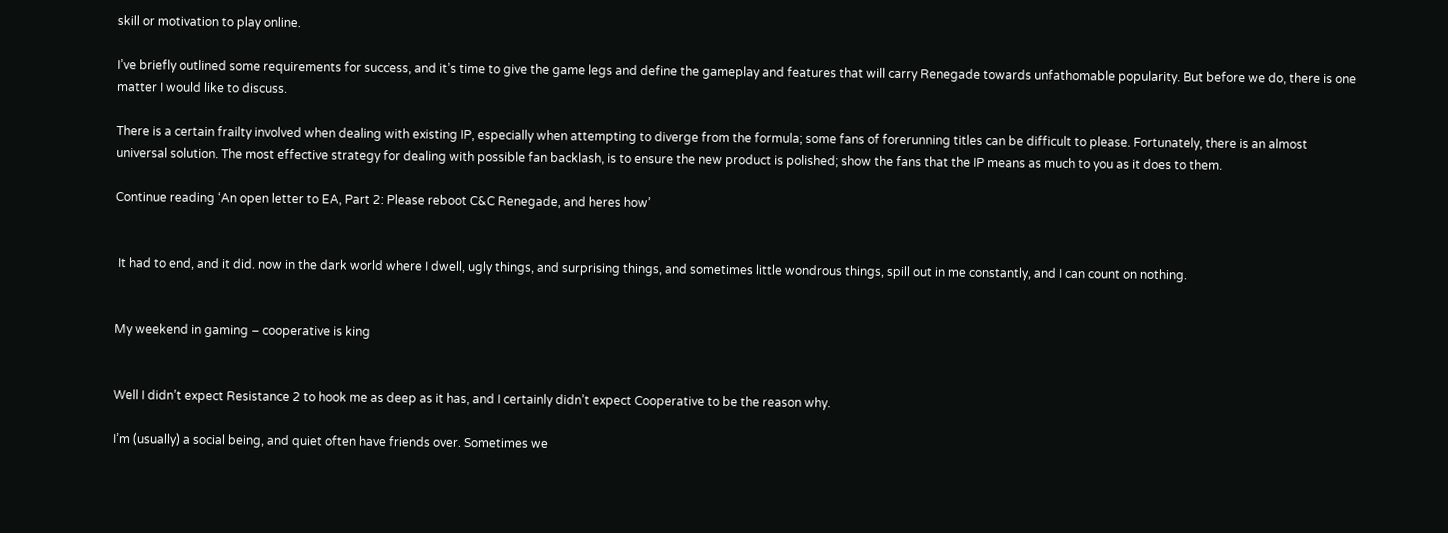skill or motivation to play online.

I’ve briefly outlined some requirements for success, and it’s time to give the game legs and define the gameplay and features that will carry Renegade towards unfathomable popularity. But before we do, there is one matter I would like to discuss.

There is a certain frailty involved when dealing with existing IP, especially when attempting to diverge from the formula; some fans of forerunning titles can be difficult to please. Fortunately, there is an almost universal solution. The most effective strategy for dealing with possible fan backlash, is to ensure the new product is polished; show the fans that the IP means as much to you as it does to them.

Continue reading ‘An open letter to EA, Part 2: Please reboot C&C Renegade, and heres how’


 It had to end, and it did. now in the dark world where I dwell, ugly things, and surprising things, and sometimes little wondrous things, spill out in me constantly, and I can count on nothing.


My weekend in gaming – cooperative is king


Well I didn’t expect Resistance 2 to hook me as deep as it has, and I certainly didn’t expect Cooperative to be the reason why.

I’m (usually) a social being, and quiet often have friends over. Sometimes we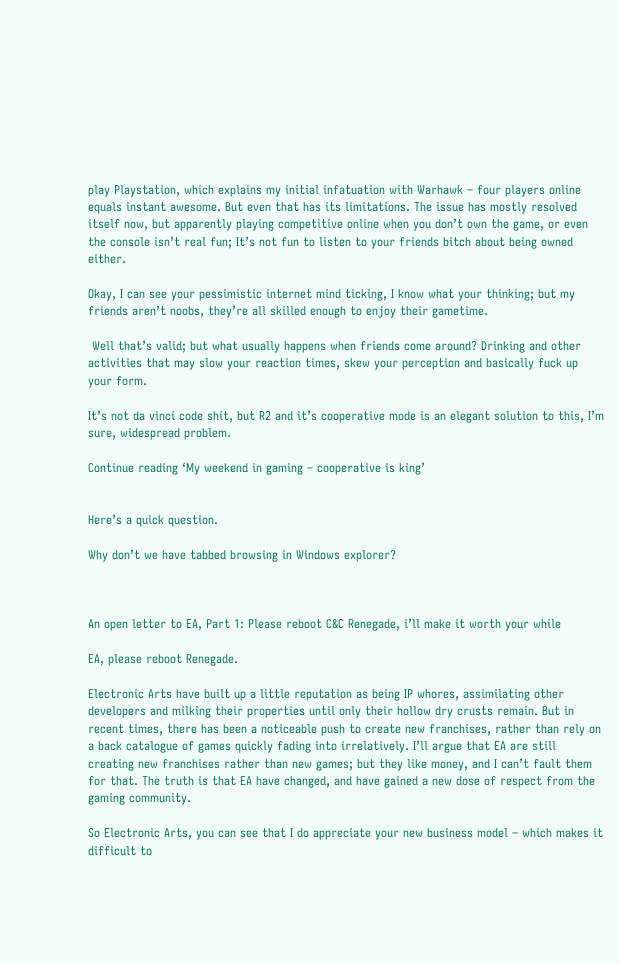play Playstation, which explains my initial infatuation with Warhawk – four players online equals instant awesome. But even that has its limitations. The issue has mostly resolved itself now, but apparently playing competitive online when you don’t own the game, or even the console isn’t real fun; It’s not fun to listen to your friends bitch about being owned either.

Okay, I can see your pessimistic internet mind ticking, I know what your thinking; but my friends aren’t noobs, they’re all skilled enough to enjoy their gametime.

 Well that’s valid; but what usually happens when friends come around? Drinking and other activities that may slow your reaction times, skew your perception and basically fuck up your form.

It’s not da vinci code shit, but R2 and it’s cooperative mode is an elegant solution to this, I’m sure, widespread problem.

Continue reading ‘My weekend in gaming – cooperative is king’


Here’s a quick question.

Why don’t we have tabbed browsing in Windows explorer?



An open letter to EA, Part 1: Please reboot C&C Renegade, i’ll make it worth your while

EA, please reboot Renegade.

Electronic Arts have built up a little reputation as being IP whores, assimilating other developers and milking their properties until only their hollow dry crusts remain. But in recent times, there has been a noticeable push to create new franchises, rather than rely on a back catalogue of games quickly fading into irrelatively. I’ll argue that EA are still creating new franchises rather than new games; but they like money, and I can’t fault them for that. The truth is that EA have changed, and have gained a new dose of respect from the gaming community.

So Electronic Arts, you can see that I do appreciate your new business model – which makes it difficult to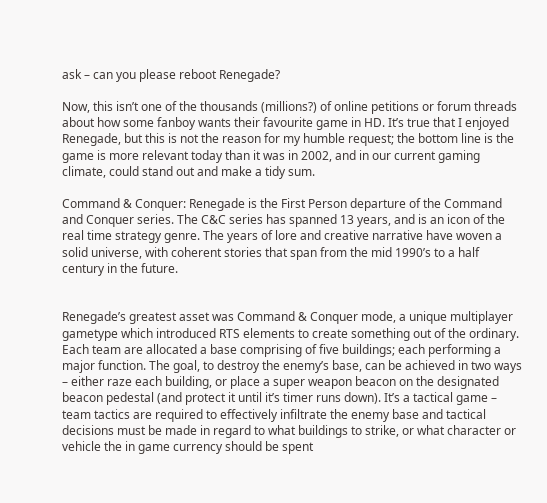ask – can you please reboot Renegade?

Now, this isn’t one of the thousands (millions?) of online petitions or forum threads about how some fanboy wants their favourite game in HD. It’s true that I enjoyed Renegade, but this is not the reason for my humble request; the bottom line is the game is more relevant today than it was in 2002, and in our current gaming climate, could stand out and make a tidy sum.

Command & Conquer: Renegade is the First Person departure of the Command and Conquer series. The C&C series has spanned 13 years, and is an icon of the real time strategy genre. The years of lore and creative narrative have woven a solid universe, with coherent stories that span from the mid 1990’s to a half century in the future.


Renegade’s greatest asset was Command & Conquer mode, a unique multiplayer gametype which introduced RTS elements to create something out of the ordinary. Each team are allocated a base comprising of five buildings; each performing a major function. The goal, to destroy the enemy’s base, can be achieved in two ways – either raze each building, or place a super weapon beacon on the designated beacon pedestal (and protect it until it’s timer runs down). It’s a tactical game – team tactics are required to effectively infiltrate the enemy base and tactical decisions must be made in regard to what buildings to strike, or what character or vehicle the in game currency should be spent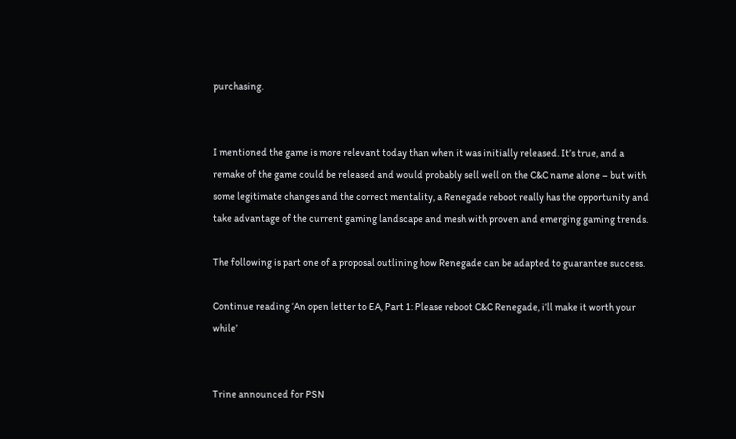purchasing.


I mentioned the game is more relevant today than when it was initially released. It’s true, and a remake of the game could be released and would probably sell well on the C&C name alone – but with some legitimate changes and the correct mentality, a Renegade reboot really has the opportunity and take advantage of the current gaming landscape and mesh with proven and emerging gaming trends.

The following is part one of a proposal outlining how Renegade can be adapted to guarantee success.

Continue reading ‘An open letter to EA, Part 1: Please reboot C&C Renegade, i’ll make it worth your while’


Trine announced for PSN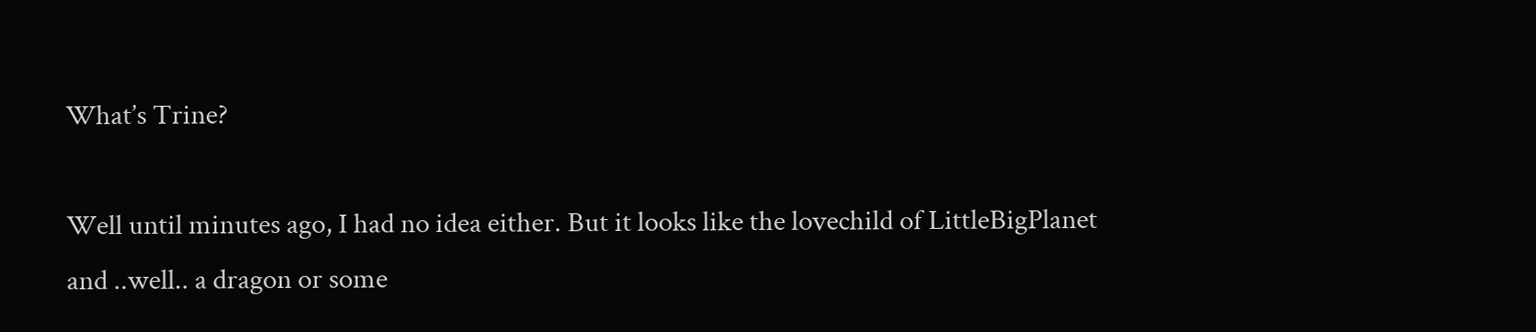What’s Trine?

Well until minutes ago, I had no idea either. But it looks like the lovechild of LittleBigPlanet and ..well.. a dragon or some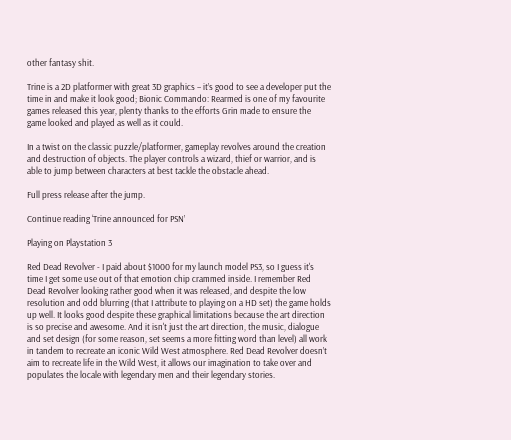other fantasy shit.

Trine is a 2D platformer with great 3D graphics – it’s good to see a developer put the time in and make it look good; Bionic Commando: Rearmed is one of my favourite games released this year, plenty thanks to the efforts Grin made to ensure the game looked and played as well as it could.

In a twist on the classic puzzle/platformer, gameplay revolves around the creation and destruction of objects. The player controls a wizard, thief or warrior, and is able to jump between characters at best tackle the obstacle ahead.

Full press release after the jump.

Continue reading ‘Trine announced for PSN’

Playing on Playstation 3

Red Dead Revolver - I paid about $1000 for my launch model PS3, so I guess it's time I get some use out of that emotion chip crammed inside. I remember Red Dead Revolver looking rather good when it was released, and despite the low resolution and odd blurring (that I attribute to playing on a HD set) the game holds up well. It looks good despite these graphical limitations because the art direction is so precise and awesome. And it isn't just the art direction, the music, dialogue and set design (for some reason, set seems a more fitting word than level) all work in tandem to recreate an iconic Wild West atmosphere. Red Dead Revolver doesn’t aim to recreate life in the Wild West, it allows our imagination to take over and populates the locale with legendary men and their legendary stories.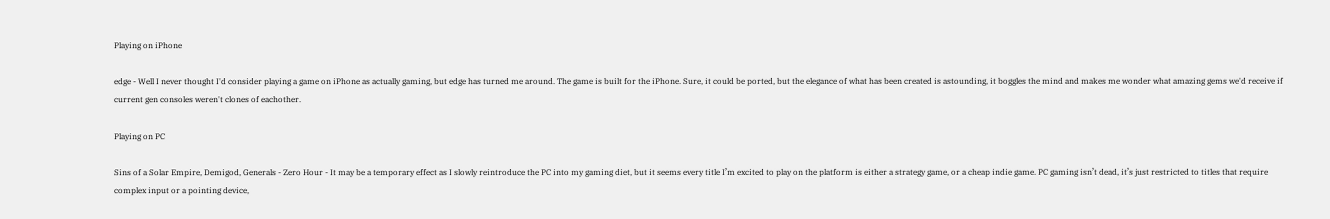Playing on iPhone

edge - Well I never thought I'd consider playing a game on iPhone as actually gaming, but edge has turned me around. The game is built for the iPhone. Sure, it could be ported, but the elegance of what has been created is astounding, it boggles the mind and makes me wonder what amazing gems we'd receive if current gen consoles weren't clones of eachother.

Playing on PC

Sins of a Solar Empire, Demigod, Generals - Zero Hour - It may be a temporary effect as I slowly reintroduce the PC into my gaming diet, but it seems every title I’m excited to play on the platform is either a strategy game, or a cheap indie game. PC gaming isn’t dead, it’s just restricted to titles that require complex input or a pointing device,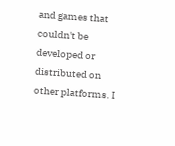and games that couldn't be developed or distributed on other platforms. I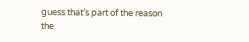guess that’s part of the reason the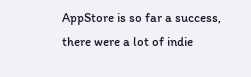AppStore is so far a success, there were a lot of indie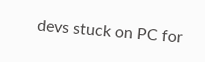devs stuck on PC for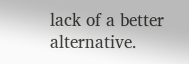lack of a better alternative.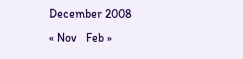December 2008
« Nov   Feb »